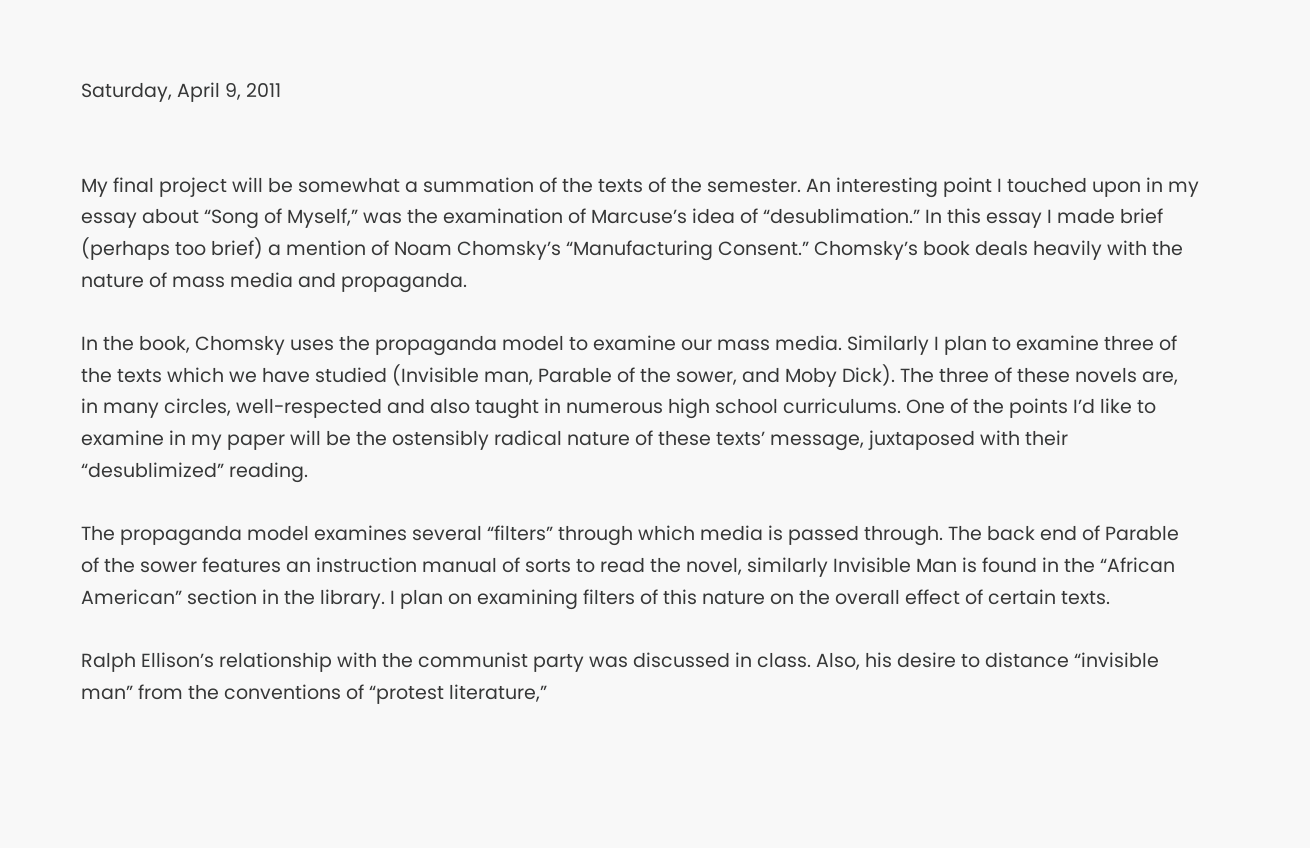Saturday, April 9, 2011


My final project will be somewhat a summation of the texts of the semester. An interesting point I touched upon in my essay about “Song of Myself,” was the examination of Marcuse’s idea of “desublimation.” In this essay I made brief (perhaps too brief) a mention of Noam Chomsky’s “Manufacturing Consent.” Chomsky’s book deals heavily with the nature of mass media and propaganda.

In the book, Chomsky uses the propaganda model to examine our mass media. Similarly I plan to examine three of the texts which we have studied (Invisible man, Parable of the sower, and Moby Dick). The three of these novels are, in many circles, well-respected and also taught in numerous high school curriculums. One of the points I’d like to examine in my paper will be the ostensibly radical nature of these texts’ message, juxtaposed with their “desublimized” reading.

The propaganda model examines several “filters” through which media is passed through. The back end of Parable of the sower features an instruction manual of sorts to read the novel, similarly Invisible Man is found in the “African American” section in the library. I plan on examining filters of this nature on the overall effect of certain texts.

Ralph Ellison’s relationship with the communist party was discussed in class. Also, his desire to distance “invisible man” from the conventions of “protest literature,”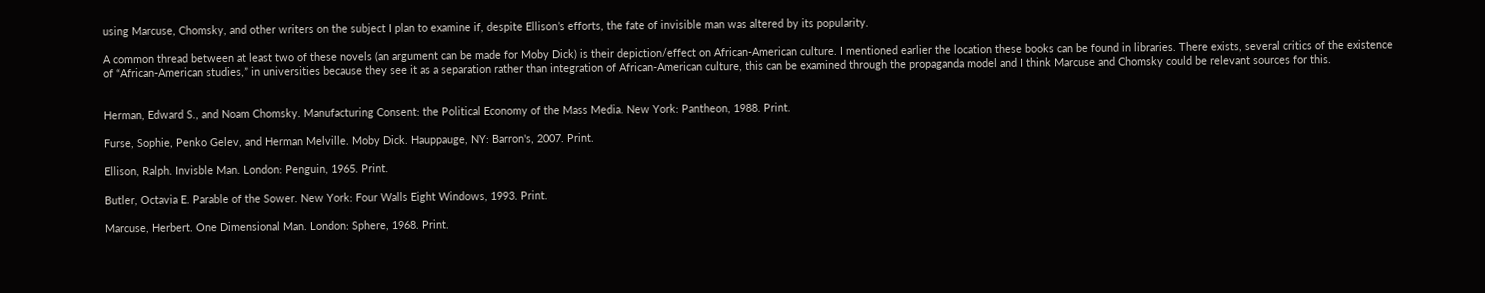using Marcuse, Chomsky, and other writers on the subject I plan to examine if, despite Ellison’s efforts, the fate of invisible man was altered by its popularity.

A common thread between at least two of these novels (an argument can be made for Moby Dick) is their depiction/effect on African-American culture. I mentioned earlier the location these books can be found in libraries. There exists, several critics of the existence of “African-American studies,” in universities because they see it as a separation rather than integration of African-American culture, this can be examined through the propaganda model and I think Marcuse and Chomsky could be relevant sources for this.


Herman, Edward S., and Noam Chomsky. Manufacturing Consent: the Political Economy of the Mass Media. New York: Pantheon, 1988. Print.

Furse, Sophie, Penko Gelev, and Herman Melville. Moby Dick. Hauppauge, NY: Barron's, 2007. Print.

Ellison, Ralph. Invisble Man. London: Penguin, 1965. Print.

Butler, Octavia E. Parable of the Sower. New York: Four Walls Eight Windows, 1993. Print.

Marcuse, Herbert. One Dimensional Man. London: Sphere, 1968. Print.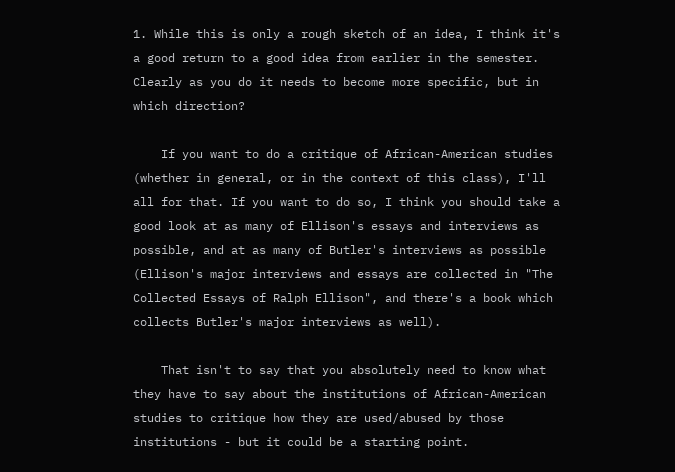1. While this is only a rough sketch of an idea, I think it's a good return to a good idea from earlier in the semester. Clearly as you do it needs to become more specific, but in which direction?

    If you want to do a critique of African-American studies (whether in general, or in the context of this class), I'll all for that. If you want to do so, I think you should take a good look at as many of Ellison's essays and interviews as possible, and at as many of Butler's interviews as possible (Ellison's major interviews and essays are collected in "The Collected Essays of Ralph Ellison", and there's a book which collects Butler's major interviews as well).

    That isn't to say that you absolutely need to know what they have to say about the institutions of African-American studies to critique how they are used/abused by those institutions - but it could be a starting point.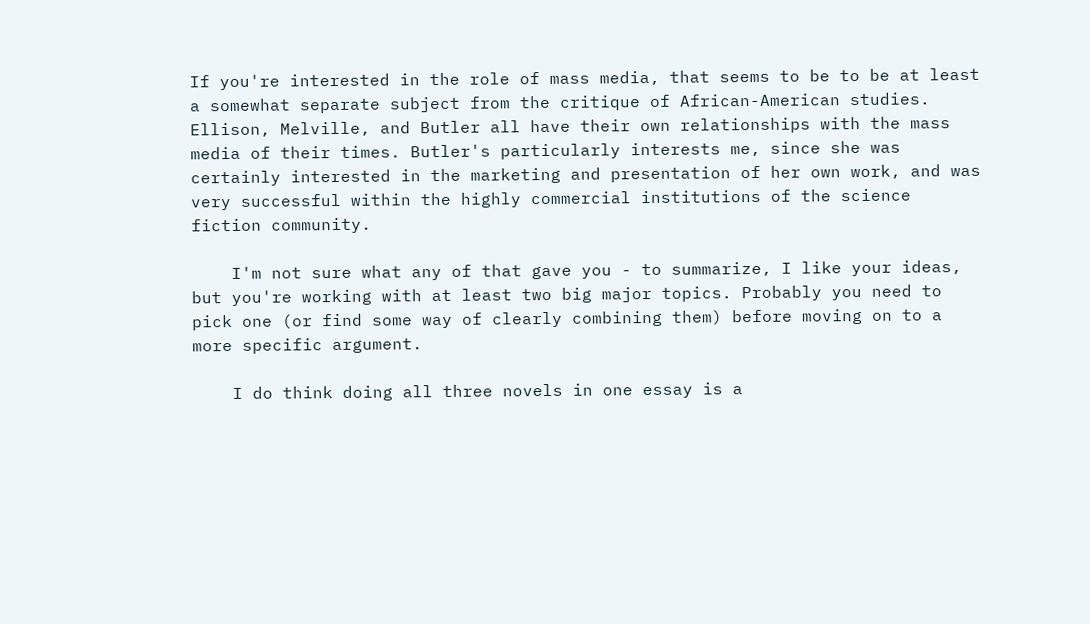If you're interested in the role of mass media, that seems to be to be at least a somewhat separate subject from the critique of African-American studies. Ellison, Melville, and Butler all have their own relationships with the mass media of their times. Butler's particularly interests me, since she was certainly interested in the marketing and presentation of her own work, and was very successful within the highly commercial institutions of the science fiction community.

    I'm not sure what any of that gave you - to summarize, I like your ideas, but you're working with at least two big major topics. Probably you need to pick one (or find some way of clearly combining them) before moving on to a more specific argument.

    I do think doing all three novels in one essay is a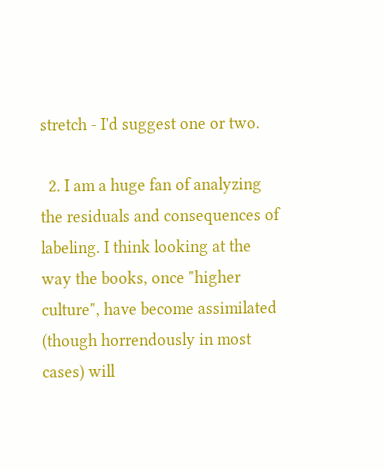stretch - I'd suggest one or two.

  2. I am a huge fan of analyzing the residuals and consequences of labeling. I think looking at the way the books, once "higher culture", have become assimilated (though horrendously in most cases) will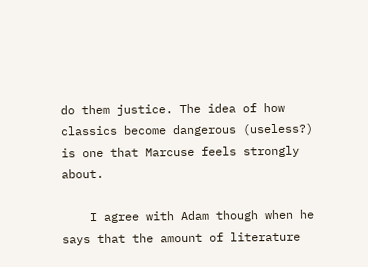do them justice. The idea of how classics become dangerous (useless?) is one that Marcuse feels strongly about.

    I agree with Adam though when he says that the amount of literature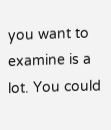you want to examine is a lot. You could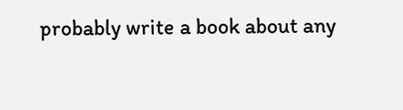probably write a book about any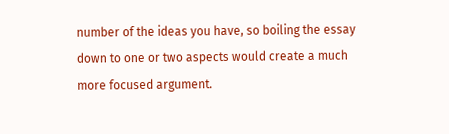number of the ideas you have, so boiling the essay down to one or two aspects would create a much more focused argument.